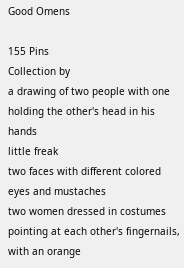Good Omens

155 Pins
Collection by
a drawing of two people with one holding the other's head in his hands
little freak
two faces with different colored eyes and mustaches
two women dressed in costumes pointing at each other's fingernails, with an orange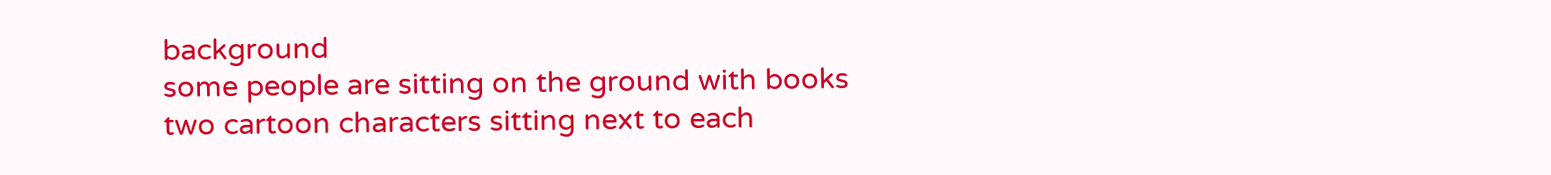background
some people are sitting on the ground with books
two cartoon characters sitting next to each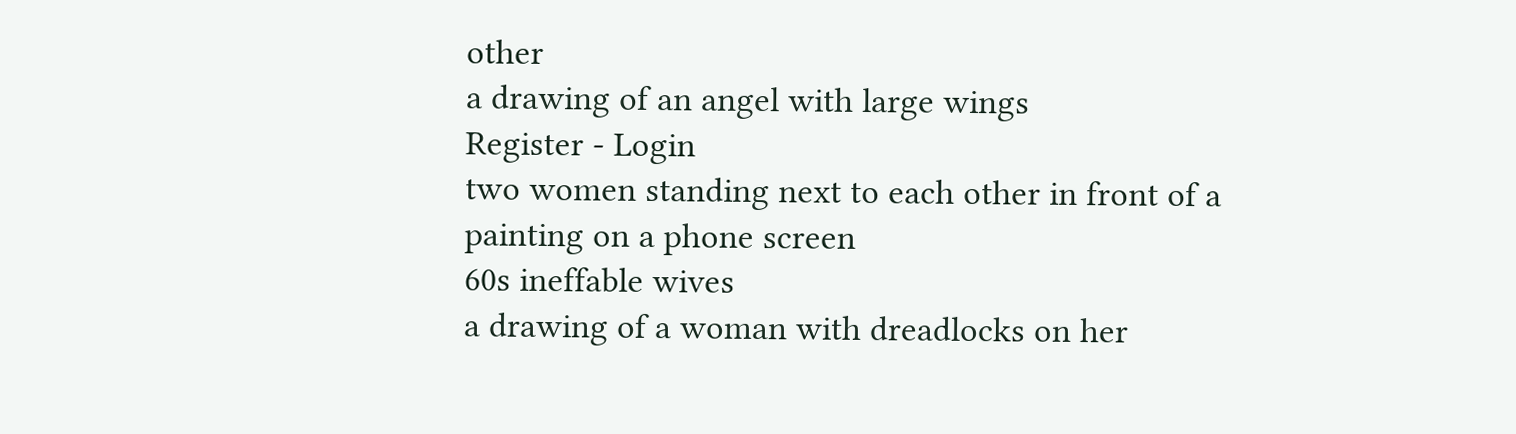other
a drawing of an angel with large wings
Register - Login
two women standing next to each other in front of a painting on a phone screen
60s ineffable wives
a drawing of a woman with dreadlocks on her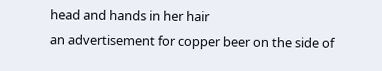head and hands in her hair
an advertisement for copper beer on the side of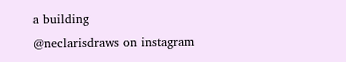a building
@neclarisdraws on instagram